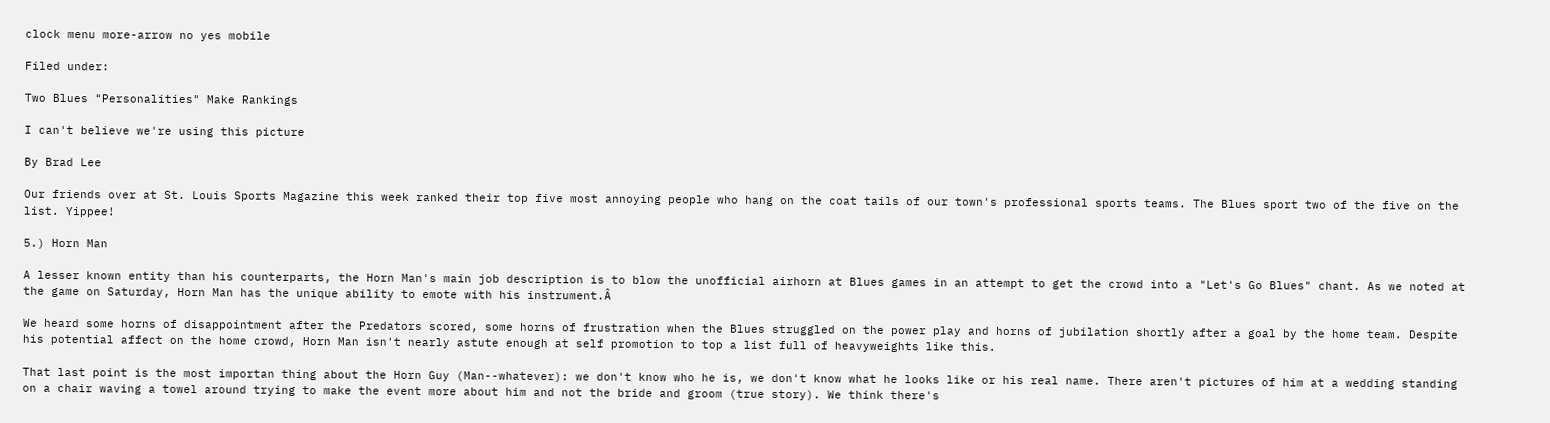clock menu more-arrow no yes mobile

Filed under:

Two Blues "Personalities" Make Rankings

I can't believe we're using this picture

By Brad Lee

Our friends over at St. Louis Sports Magazine this week ranked their top five most annoying people who hang on the coat tails of our town's professional sports teams. The Blues sport two of the five on the list. Yippee!

5.) Horn Man

A lesser known entity than his counterparts, the Horn Man's main job description is to blow the unofficial airhorn at Blues games in an attempt to get the crowd into a "Let's Go Blues" chant. As we noted at the game on Saturday, Horn Man has the unique ability to emote with his instrument.Â

We heard some horns of disappointment after the Predators scored, some horns of frustration when the Blues struggled on the power play and horns of jubilation shortly after a goal by the home team. Despite his potential affect on the home crowd, Horn Man isn't nearly astute enough at self promotion to top a list full of heavyweights like this.

That last point is the most importan thing about the Horn Guy (Man--whatever): we don't know who he is, we don't know what he looks like or his real name. There aren't pictures of him at a wedding standing on a chair waving a towel around trying to make the event more about him and not the bride and groom (true story). We think there's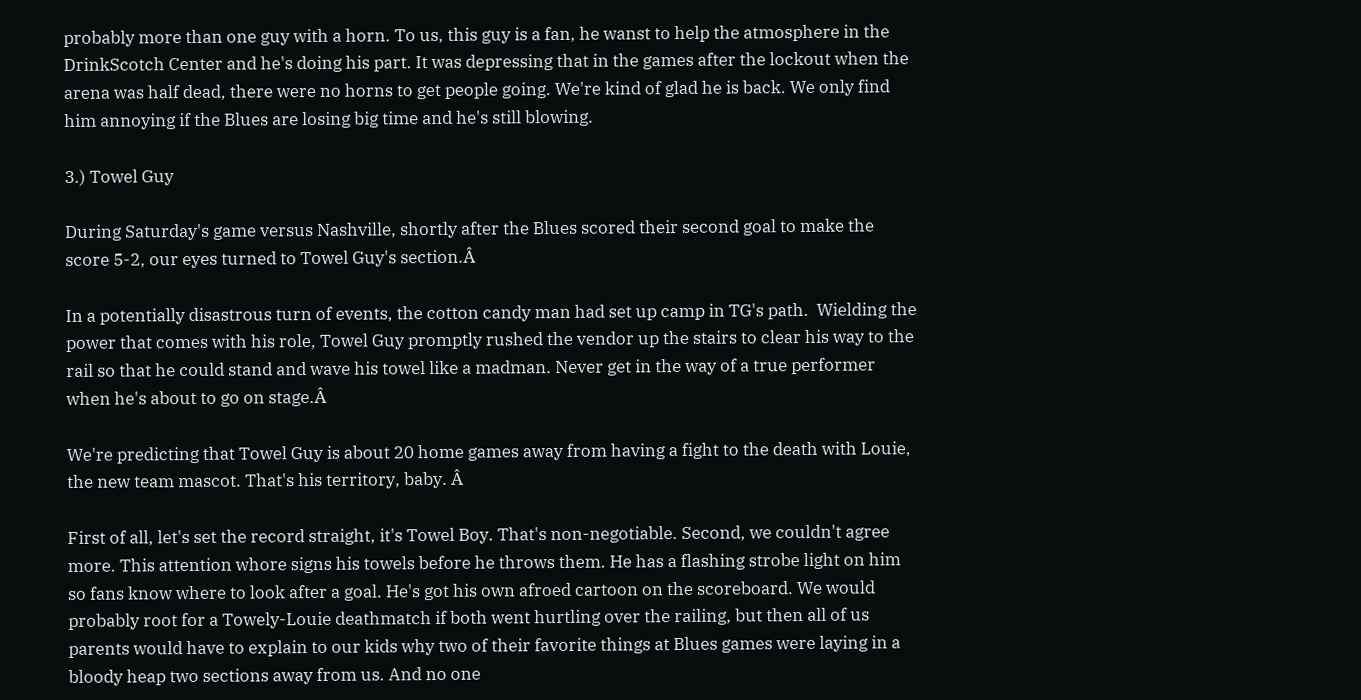probably more than one guy with a horn. To us, this guy is a fan, he wanst to help the atmosphere in the DrinkScotch Center and he's doing his part. It was depressing that in the games after the lockout when the arena was half dead, there were no horns to get people going. We're kind of glad he is back. We only find him annoying if the Blues are losing big time and he's still blowing.

3.) Towel Guy

During Saturday's game versus Nashville, shortly after the Blues scored their second goal to make the score 5-2, our eyes turned to Towel Guy's section.Â

In a potentially disastrous turn of events, the cotton candy man had set up camp in TG's path.  Wielding the power that comes with his role, Towel Guy promptly rushed the vendor up the stairs to clear his way to the rail so that he could stand and wave his towel like a madman. Never get in the way of a true performer when he's about to go on stage.Â

We're predicting that Towel Guy is about 20 home games away from having a fight to the death with Louie, the new team mascot. That's his territory, baby. Â

First of all, let's set the record straight, it's Towel Boy. That's non-negotiable. Second, we couldn't agree more. This attention whore signs his towels before he throws them. He has a flashing strobe light on him so fans know where to look after a goal. He's got his own afroed cartoon on the scoreboard. We would probably root for a Towely-Louie deathmatch if both went hurtling over the railing, but then all of us parents would have to explain to our kids why two of their favorite things at Blues games were laying in a bloody heap two sections away from us. And no one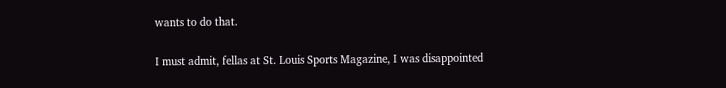wants to do that.

I must admit, fellas at St. Louis Sports Magazine, I was disappointed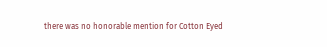there was no honorable mention for Cotton Eyed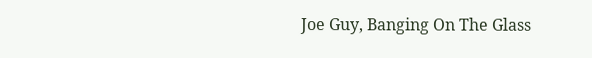Joe Guy, Banging On The Glass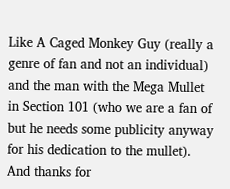Like A Caged Monkey Guy (really a genre of fan and not an individual) and the man with the Mega Mullet in Section 101 (who we are a fan of but he needs some publicity anyway for his dedication to the mullet). And thanks for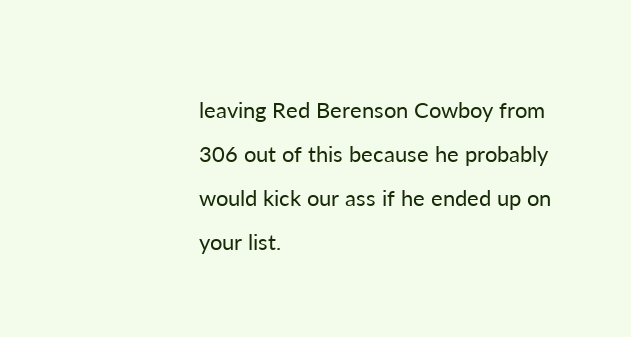leaving Red Berenson Cowboy from 306 out of this because he probably would kick our ass if he ended up on your list.